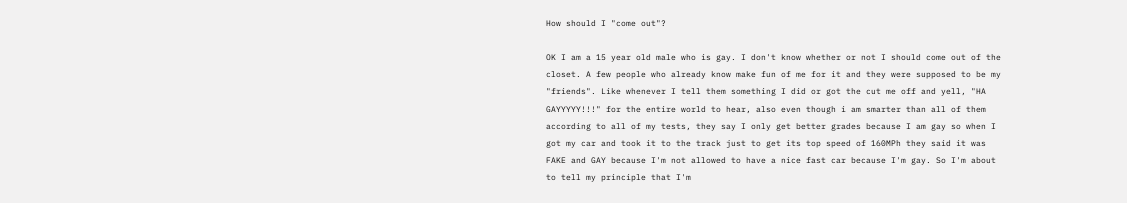How should I "come out"?

OK I am a 15 year old male who is gay. I don't know whether or not I should come out of the closet. A few people who already know make fun of me for it and they were supposed to be my "friends". Like whenever I tell them something I did or got the cut me off and yell, "HA GAYYYYY!!!" for the entire world to hear, also even though i am smarter than all of them according to all of my tests, they say I only get better grades because I am gay so when I got my car and took it to the track just to get its top speed of 160MPh they said it was FAKE and GAY because I'm not allowed to have a nice fast car because I'm gay. So I'm about to tell my principle that I'm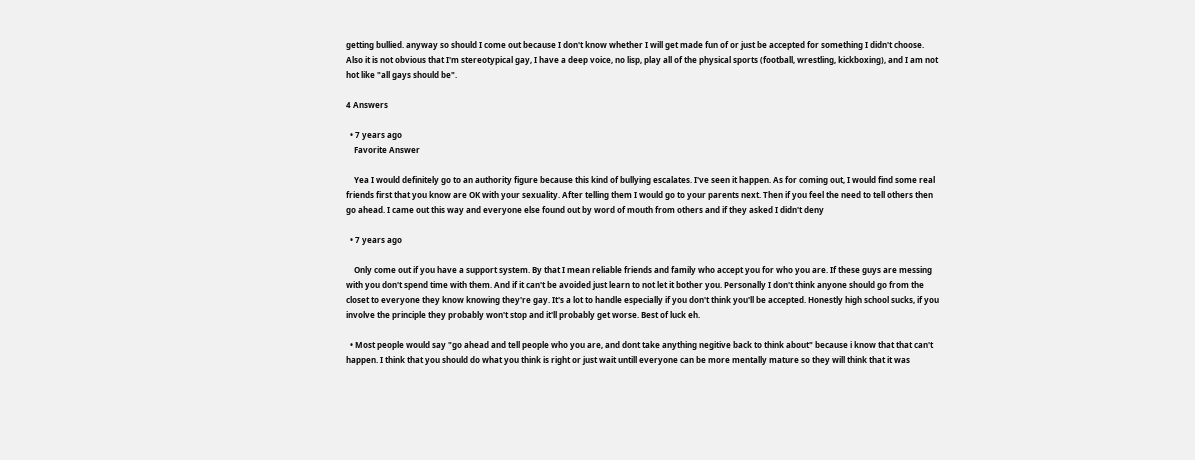getting bullied. anyway so should I come out because I don't know whether I will get made fun of or just be accepted for something I didn't choose. Also it is not obvious that I'm stereotypical gay, I have a deep voice, no lisp, play all of the physical sports (football, wrestling, kickboxing), and I am not hot like "all gays should be".

4 Answers

  • 7 years ago
    Favorite Answer

    Yea I would definitely go to an authority figure because this kind of bullying escalates. I've seen it happen. As for coming out, I would find some real friends first that you know are OK with your sexuality. After telling them I would go to your parents next. Then if you feel the need to tell others then go ahead. I came out this way and everyone else found out by word of mouth from others and if they asked I didn't deny

  • 7 years ago

    Only come out if you have a support system. By that I mean reliable friends and family who accept you for who you are. If these guys are messing with you don't spend time with them. And if it can't be avoided just learn to not let it bother you. Personally I don't think anyone should go from the closet to everyone they know knowing they're gay. It's a lot to handle especially if you don't think you'll be accepted. Honestly high school sucks, if you involve the principle they probably won't stop and it'll probably get worse. Best of luck eh.

  • Most people would say "go ahead and tell people who you are, and dont take anything negitive back to think about" because i know that that can't happen. I think that you should do what you think is right or just wait untill everyone can be more mentally mature so they will think that it was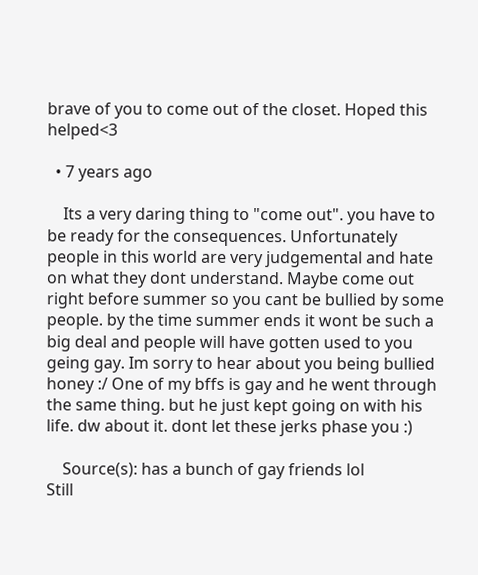brave of you to come out of the closet. Hoped this helped<3

  • 7 years ago

    Its a very daring thing to "come out". you have to be ready for the consequences. Unfortunately people in this world are very judgemental and hate on what they dont understand. Maybe come out right before summer so you cant be bullied by some people. by the time summer ends it wont be such a big deal and people will have gotten used to you geing gay. Im sorry to hear about you being bullied honey :/ One of my bffs is gay and he went through the same thing. but he just kept going on with his life. dw about it. dont let these jerks phase you :)

    Source(s): has a bunch of gay friends lol
Still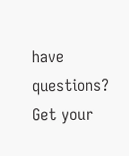have questions? Get your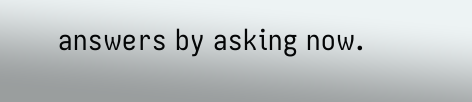answers by asking now.